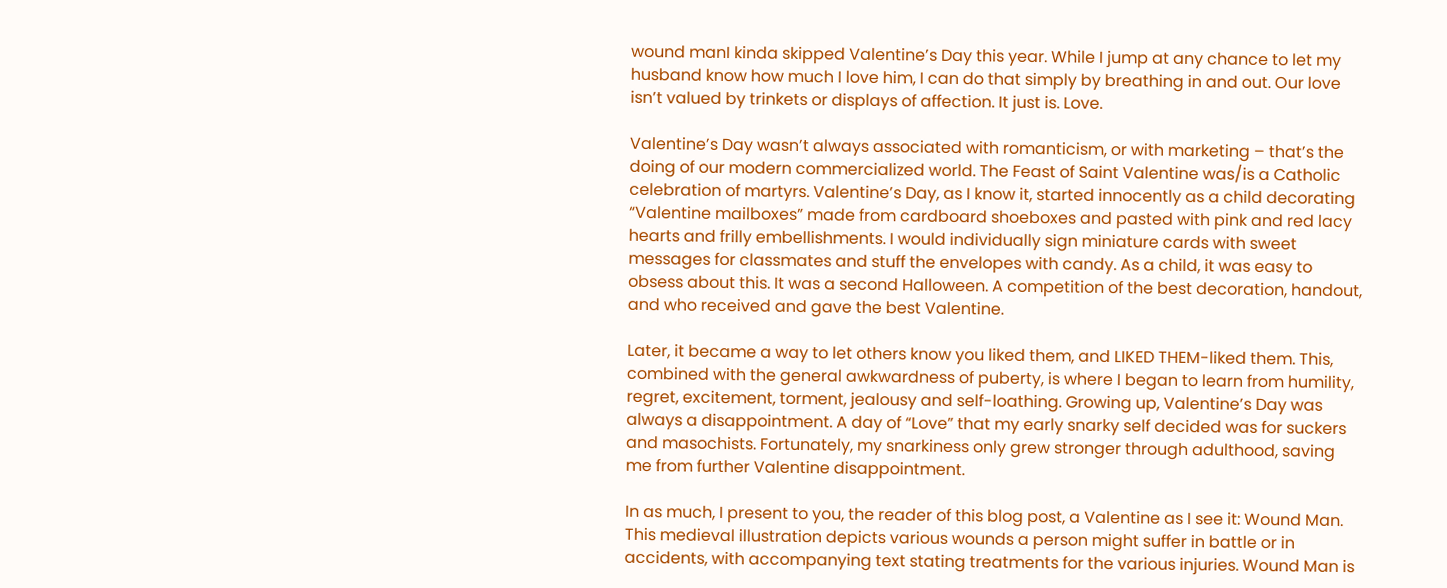wound manI kinda skipped Valentine’s Day this year. While I jump at any chance to let my husband know how much I love him, I can do that simply by breathing in and out. Our love isn’t valued by trinkets or displays of affection. It just is. Love.

Valentine’s Day wasn’t always associated with romanticism, or with marketing – that’s the doing of our modern commercialized world. The Feast of Saint Valentine was/is a Catholic celebration of martyrs. Valentine’s Day, as I know it, started innocently as a child decorating “Valentine mailboxes” made from cardboard shoeboxes and pasted with pink and red lacy hearts and frilly embellishments. I would individually sign miniature cards with sweet messages for classmates and stuff the envelopes with candy. As a child, it was easy to obsess about this. It was a second Halloween. A competition of the best decoration, handout, and who received and gave the best Valentine.

Later, it became a way to let others know you liked them, and LIKED THEM-liked them. This, combined with the general awkwardness of puberty, is where I began to learn from humility, regret, excitement, torment, jealousy and self-loathing. Growing up, Valentine’s Day was always a disappointment. A day of “Love” that my early snarky self decided was for suckers and masochists. Fortunately, my snarkiness only grew stronger through adulthood, saving me from further Valentine disappointment.

In as much, I present to you, the reader of this blog post, a Valentine as I see it: Wound Man. This medieval illustration depicts various wounds a person might suffer in battle or in accidents, with accompanying text stating treatments for the various injuries. Wound Man is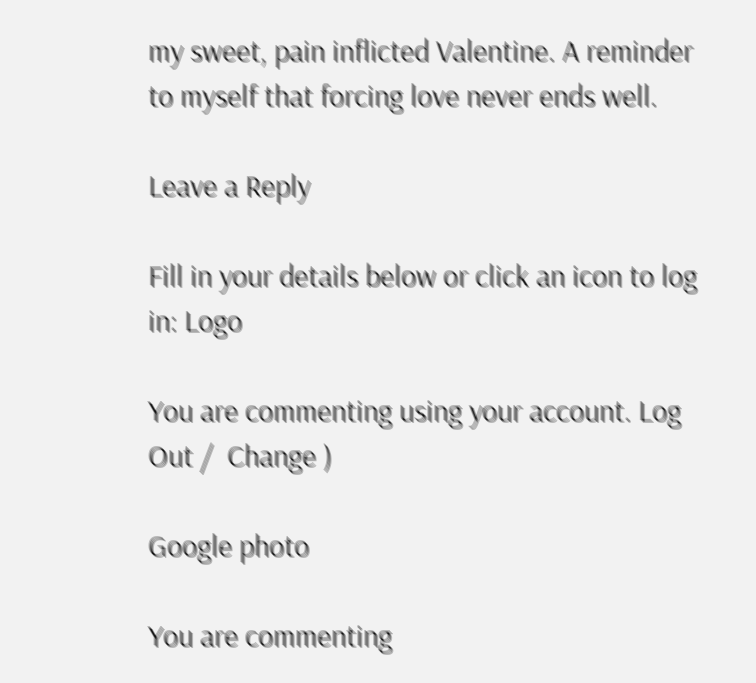my sweet, pain inflicted Valentine. A reminder to myself that forcing love never ends well.

Leave a Reply

Fill in your details below or click an icon to log in: Logo

You are commenting using your account. Log Out /  Change )

Google photo

You are commenting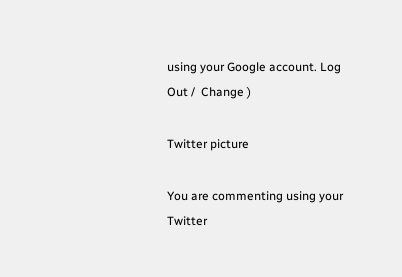using your Google account. Log Out /  Change )

Twitter picture

You are commenting using your Twitter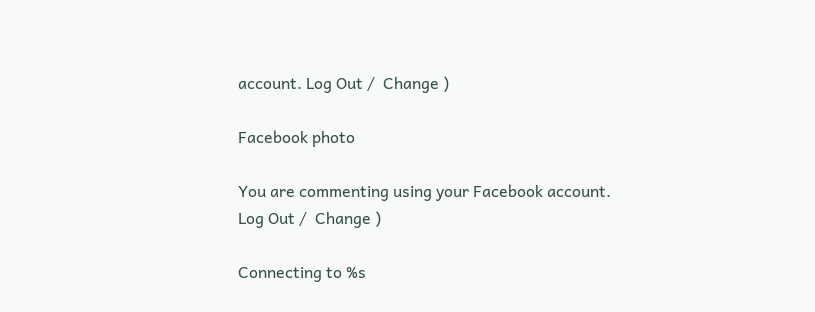account. Log Out /  Change )

Facebook photo

You are commenting using your Facebook account. Log Out /  Change )

Connecting to %s